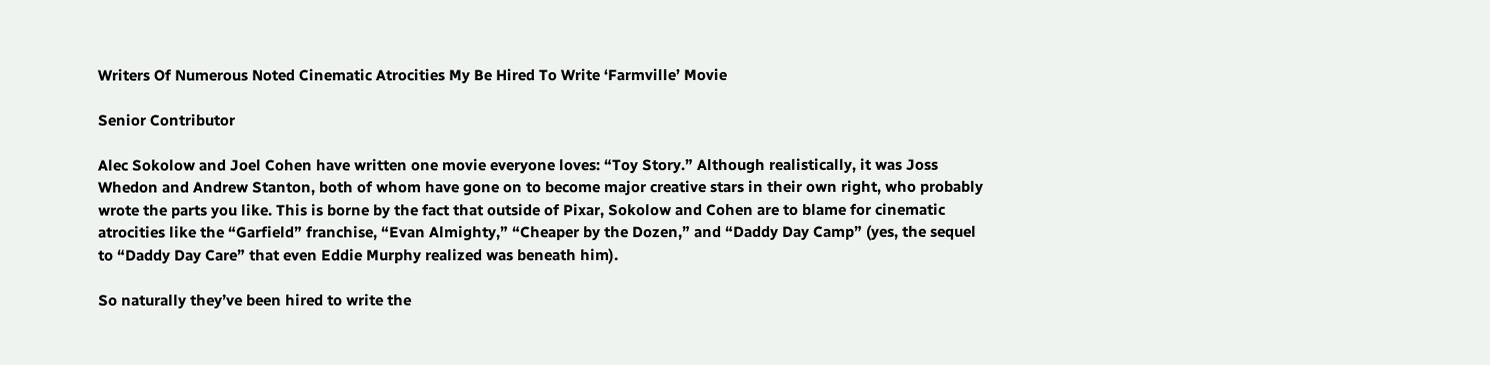Writers Of Numerous Noted Cinematic Atrocities My Be Hired To Write ‘Farmville’ Movie

Senior Contributor

Alec Sokolow and Joel Cohen have written one movie everyone loves: “Toy Story.” Although realistically, it was Joss Whedon and Andrew Stanton, both of whom have gone on to become major creative stars in their own right, who probably wrote the parts you like. This is borne by the fact that outside of Pixar, Sokolow and Cohen are to blame for cinematic atrocities like the “Garfield” franchise, “Evan Almighty,” “Cheaper by the Dozen,” and “Daddy Day Camp” (yes, the sequel to “Daddy Day Care” that even Eddie Murphy realized was beneath him).

So naturally they’ve been hired to write the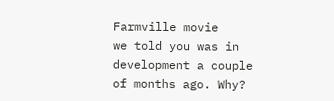Farmville movie
we told you was in development a couple of months ago. Why?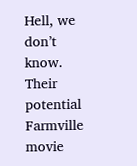Hell, we don’t know. Their potential Farmville movie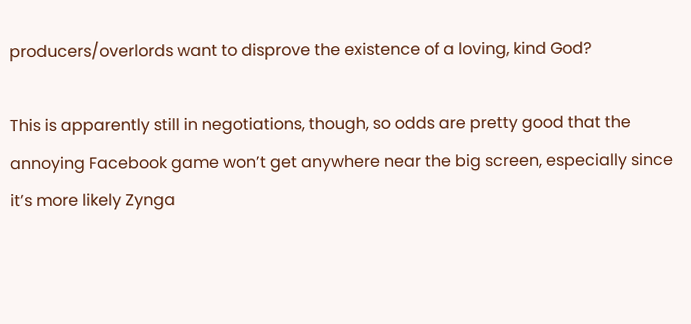producers/overlords want to disprove the existence of a loving, kind God?

This is apparently still in negotiations, though, so odds are pretty good that the annoying Facebook game won’t get anywhere near the big screen, especially since it’s more likely Zynga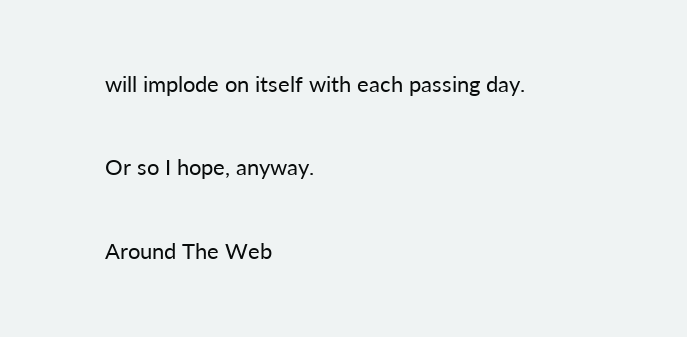will implode on itself with each passing day.

Or so I hope, anyway.

Around The Web